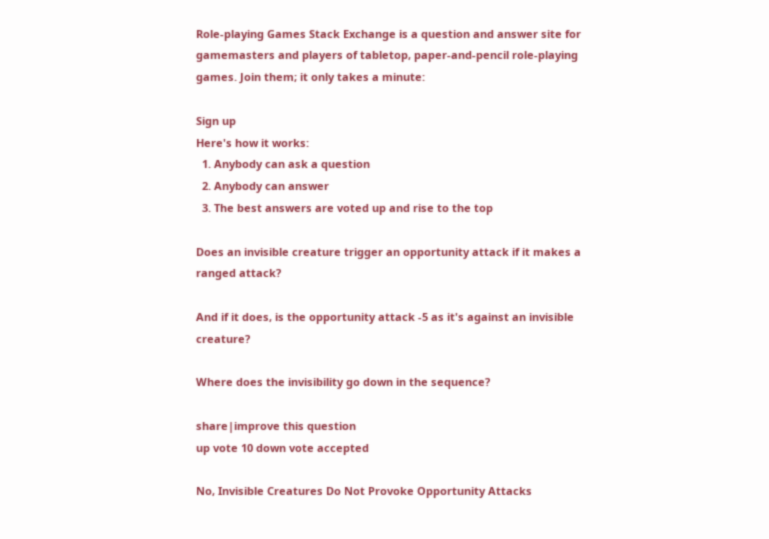Role-playing Games Stack Exchange is a question and answer site for gamemasters and players of tabletop, paper-and-pencil role-playing games. Join them; it only takes a minute:

Sign up
Here's how it works:
  1. Anybody can ask a question
  2. Anybody can answer
  3. The best answers are voted up and rise to the top

Does an invisible creature trigger an opportunity attack if it makes a ranged attack?

And if it does, is the opportunity attack -5 as it's against an invisible creature?

Where does the invisibility go down in the sequence?

share|improve this question
up vote 10 down vote accepted

No, Invisible Creatures Do Not Provoke Opportunity Attacks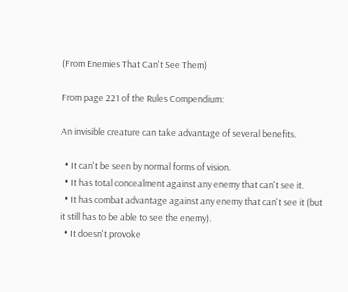(From Enemies That Can't See Them)

From page 221 of the Rules Compendium:

An invisible creature can take advantage of several benefits.

  • It can't be seen by normal forms of vision.
  • It has total concealment against any enemy that can't see it.
  • It has combat advantage against any enemy that can't see it (but it still has to be able to see the enemy).
  • It doesn't provoke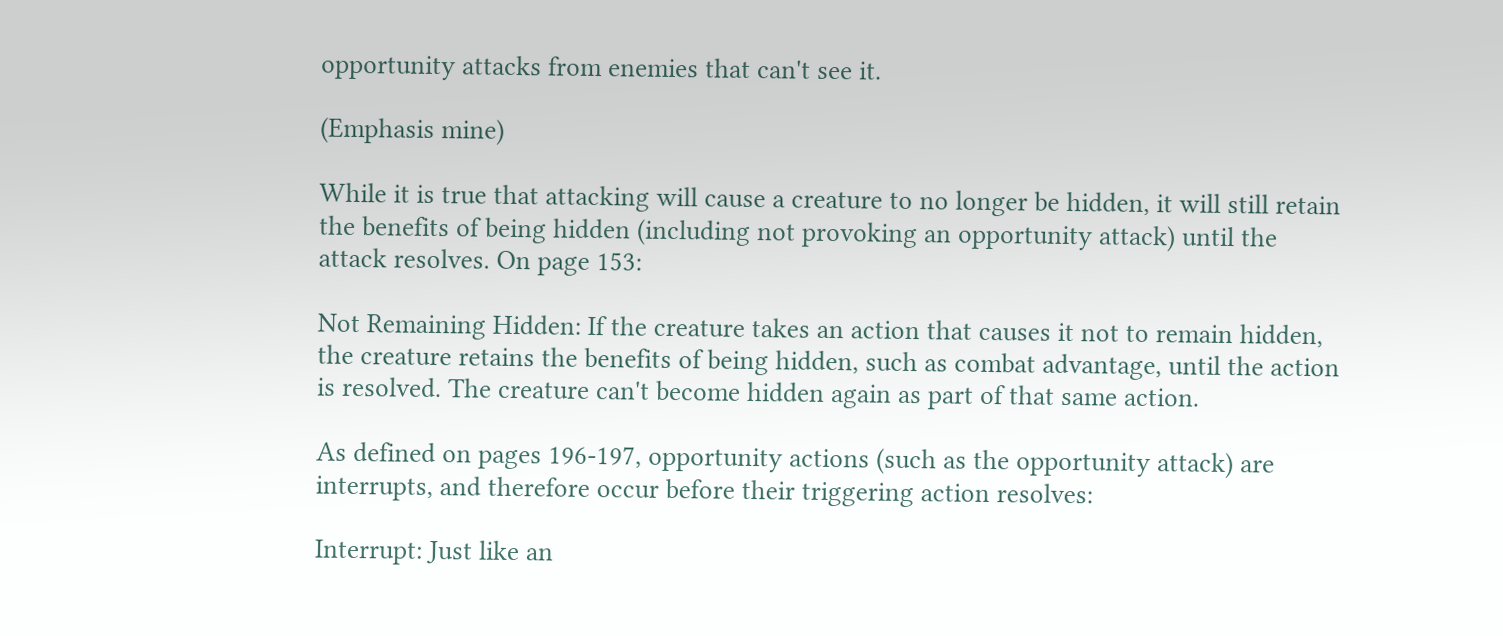opportunity attacks from enemies that can't see it.

(Emphasis mine)

While it is true that attacking will cause a creature to no longer be hidden, it will still retain the benefits of being hidden (including not provoking an opportunity attack) until the attack resolves. On page 153:

Not Remaining Hidden: If the creature takes an action that causes it not to remain hidden, the creature retains the benefits of being hidden, such as combat advantage, until the action is resolved. The creature can't become hidden again as part of that same action.

As defined on pages 196-197, opportunity actions (such as the opportunity attack) are interrupts, and therefore occur before their triggering action resolves:

Interrupt: Just like an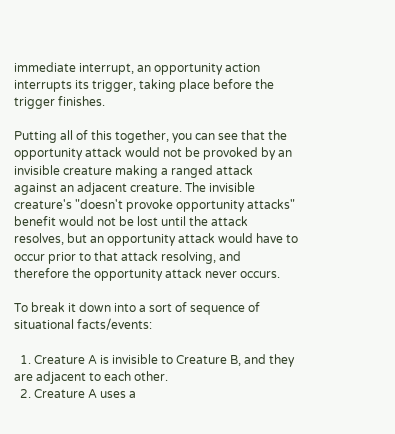immediate interrupt, an opportunity action interrupts its trigger, taking place before the trigger finishes.

Putting all of this together, you can see that the opportunity attack would not be provoked by an invisible creature making a ranged attack against an adjacent creature. The invisible creature's "doesn't provoke opportunity attacks" benefit would not be lost until the attack resolves, but an opportunity attack would have to occur prior to that attack resolving, and therefore the opportunity attack never occurs.

To break it down into a sort of sequence of situational facts/events:

  1. Creature A is invisible to Creature B, and they are adjacent to each other.
  2. Creature A uses a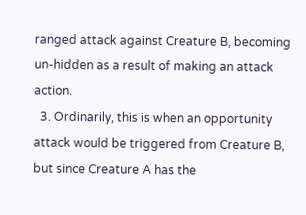ranged attack against Creature B, becoming un-hidden as a result of making an attack action.
  3. Ordinarily, this is when an opportunity attack would be triggered from Creature B, but since Creature A has the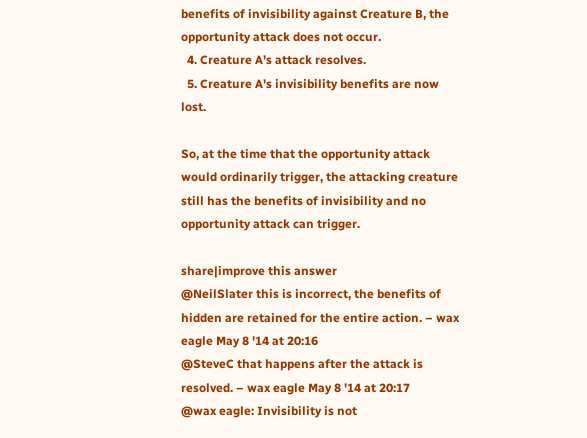benefits of invisibility against Creature B, the opportunity attack does not occur.
  4. Creature A's attack resolves.
  5. Creature A's invisibility benefits are now lost.

So, at the time that the opportunity attack would ordinarily trigger, the attacking creature still has the benefits of invisibility and no opportunity attack can trigger.

share|improve this answer
@NeilSlater this is incorrect, the benefits of hidden are retained for the entire action. – wax eagle May 8 '14 at 20:16
@SteveC that happens after the attack is resolved. – wax eagle May 8 '14 at 20:17
@wax eagle: Invisibility is not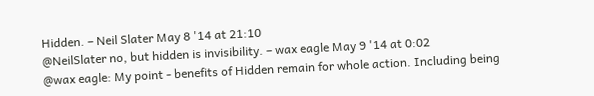Hidden. – Neil Slater May 8 '14 at 21:10
@NeilSlater no, but hidden is invisibility. – wax eagle May 9 '14 at 0:02
@wax eagle: My point - benefits of Hidden remain for whole action. Including being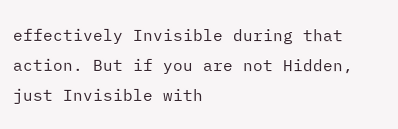effectively Invisible during that action. But if you are not Hidden, just Invisible with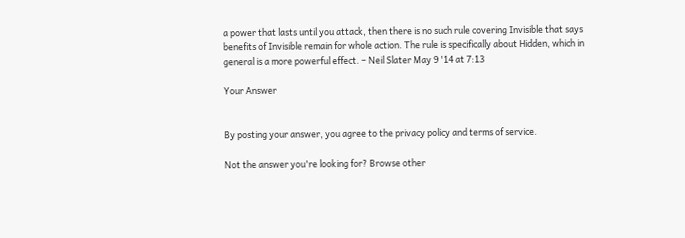a power that lasts until you attack, then there is no such rule covering Invisible that says benefits of Invisible remain for whole action. The rule is specifically about Hidden, which in general is a more powerful effect. – Neil Slater May 9 '14 at 7:13

Your Answer


By posting your answer, you agree to the privacy policy and terms of service.

Not the answer you're looking for? Browse other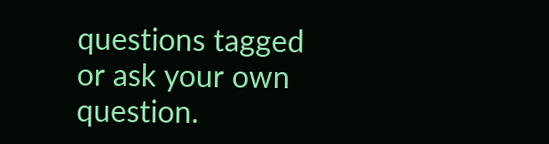questions tagged or ask your own question.